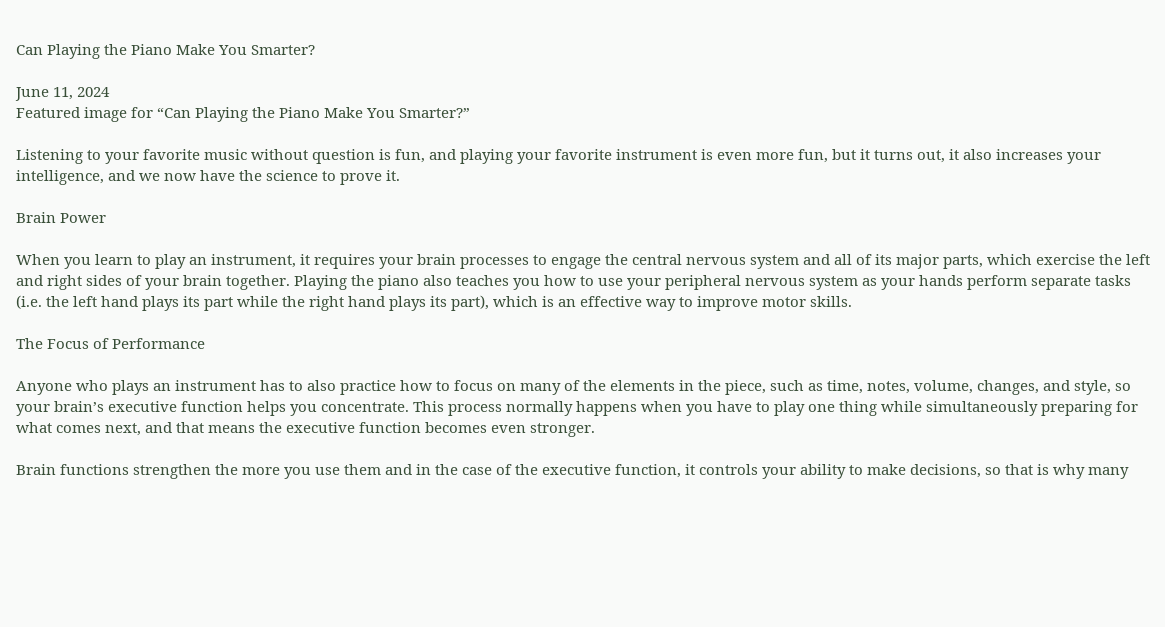Can Playing the Piano Make You Smarter?

June 11, 2024
Featured image for “Can Playing the Piano Make You Smarter?”

Listening to your favorite music without question is fun, and playing your favorite instrument is even more fun, but it turns out, it also increases your intelligence, and we now have the science to prove it.

Brain Power

When you learn to play an instrument, it requires your brain processes to engage the central nervous system and all of its major parts, which exercise the left and right sides of your brain together. Playing the piano also teaches you how to use your peripheral nervous system as your hands perform separate tasks (i.e. the left hand plays its part while the right hand plays its part), which is an effective way to improve motor skills.

The Focus of Performance

Anyone who plays an instrument has to also practice how to focus on many of the elements in the piece, such as time, notes, volume, changes, and style, so your brain’s executive function helps you concentrate. This process normally happens when you have to play one thing while simultaneously preparing for what comes next, and that means the executive function becomes even stronger.

Brain functions strengthen the more you use them and in the case of the executive function, it controls your ability to make decisions, so that is why many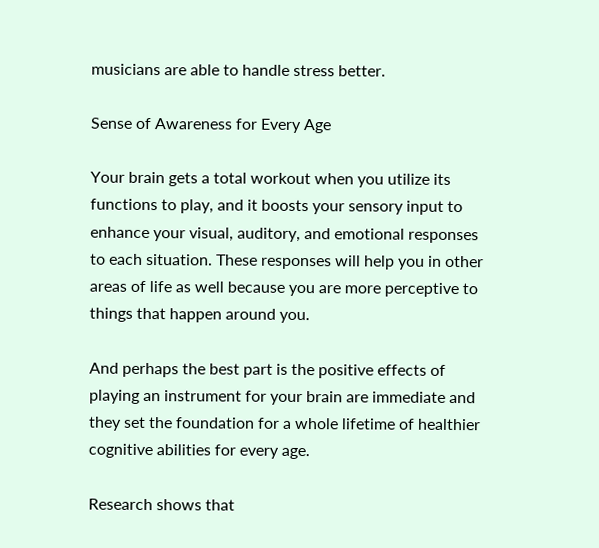musicians are able to handle stress better.

Sense of Awareness for Every Age

Your brain gets a total workout when you utilize its functions to play, and it boosts your sensory input to enhance your visual, auditory, and emotional responses to each situation. These responses will help you in other areas of life as well because you are more perceptive to things that happen around you.

And perhaps the best part is the positive effects of playing an instrument for your brain are immediate and they set the foundation for a whole lifetime of healthier cognitive abilities for every age.

Research shows that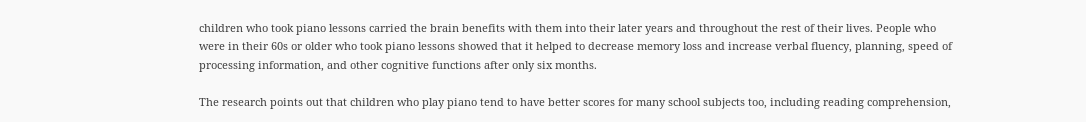children who took piano lessons carried the brain benefits with them into their later years and throughout the rest of their lives. People who were in their 60s or older who took piano lessons showed that it helped to decrease memory loss and increase verbal fluency, planning, speed of processing information, and other cognitive functions after only six months.

The research points out that children who play piano tend to have better scores for many school subjects too, including reading comprehension,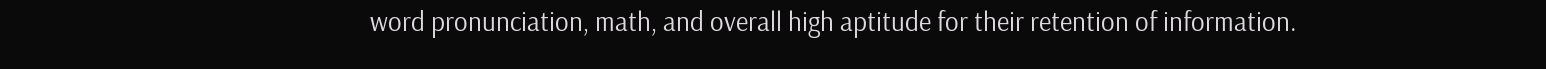word pronunciation, math, and overall high aptitude for their retention of information.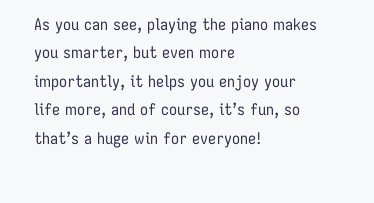As you can see, playing the piano makes you smarter, but even more importantly, it helps you enjoy your life more, and of course, it’s fun, so that’s a huge win for everyone!